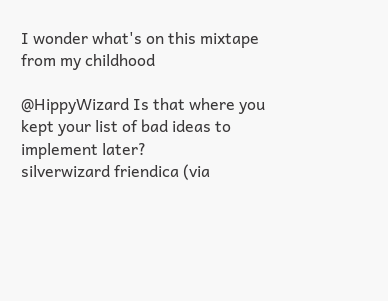I wonder what's on this mixtape from my childhood

@HippyWizard Is that where you kept your list of bad ideas to implement later?
silverwizard friendica (via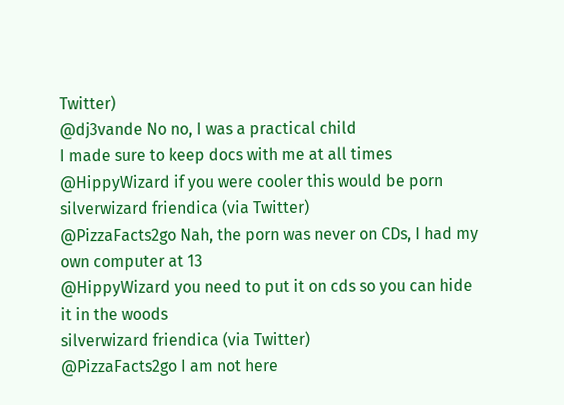Twitter)
@dj3vande No no, I was a practical child
I made sure to keep docs with me at all times
@HippyWizard if you were cooler this would be porn
silverwizard friendica (via Twitter)
@PizzaFacts2go Nah, the porn was never on CDs, I had my own computer at 13
@HippyWizard you need to put it on cds so you can hide it in the woods
silverwizard friendica (via Twitter)
@PizzaFacts2go I am not here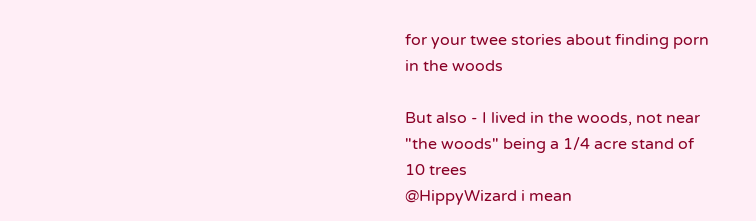for your twee stories about finding porn in the woods

But also - I lived in the woods, not near "the woods" being a 1/4 acre stand of 10 trees
@HippyWizard i mean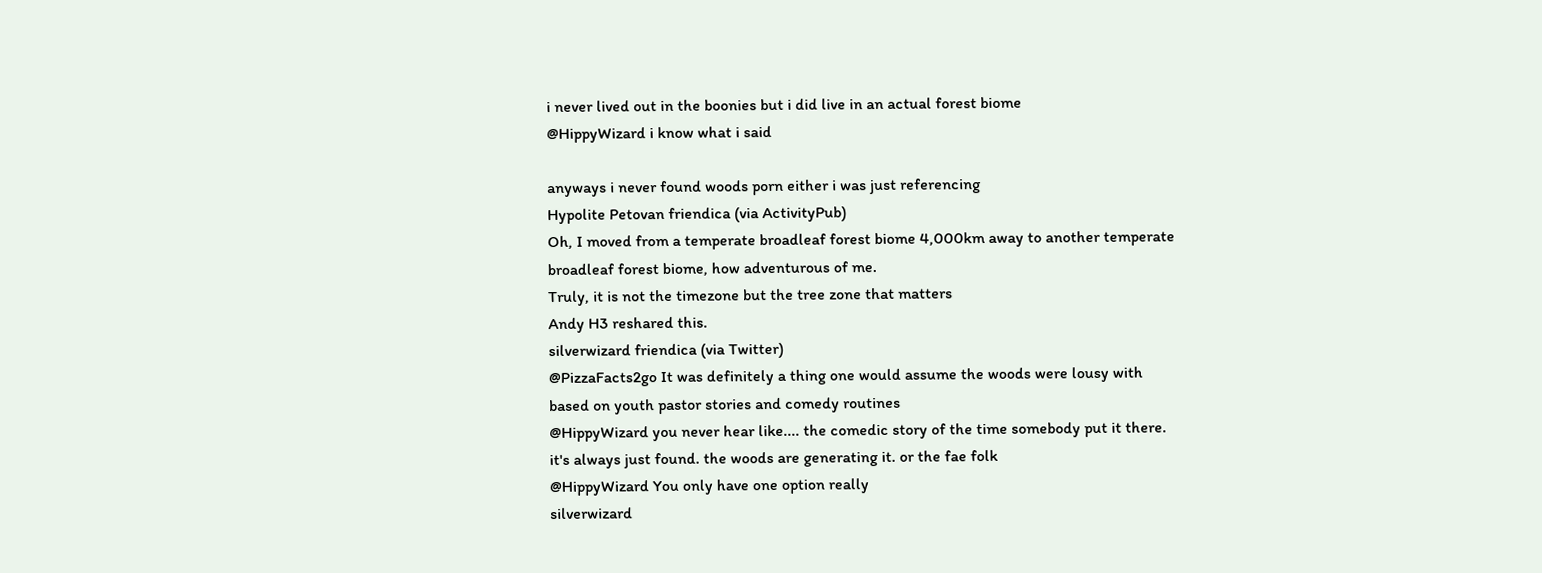i never lived out in the boonies but i did live in an actual forest biome
@HippyWizard i know what i said

anyways i never found woods porn either i was just referencing
Hypolite Petovan friendica (via ActivityPub)
Oh, I moved from a temperate broadleaf forest biome 4,000km away to another temperate broadleaf forest biome, how adventurous of me.
Truly, it is not the timezone but the tree zone that matters
Andy H3 reshared this.
silverwizard friendica (via Twitter)
@PizzaFacts2go It was definitely a thing one would assume the woods were lousy with based on youth pastor stories and comedy routines
@HippyWizard you never hear like.... the comedic story of the time somebody put it there. it's always just found. the woods are generating it. or the fae folk
@HippyWizard You only have one option really
silverwizard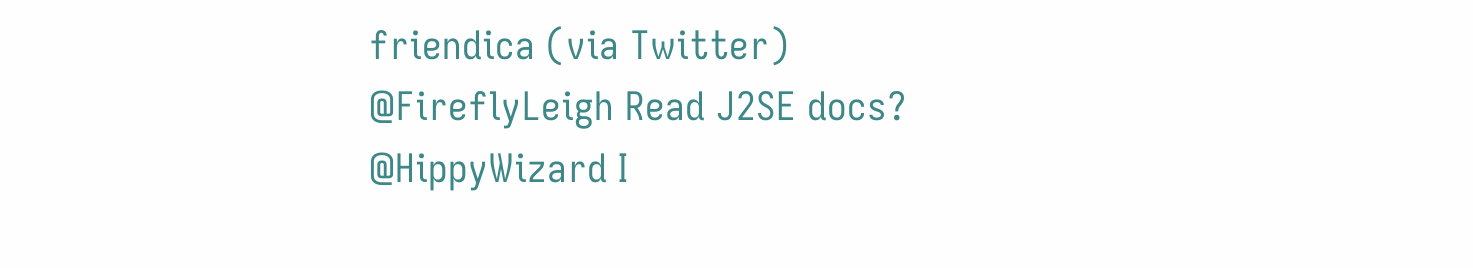friendica (via Twitter)
@FireflyLeigh Read J2SE docs?
@HippyWizard I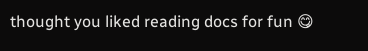thought you liked reading docs for fun 😋